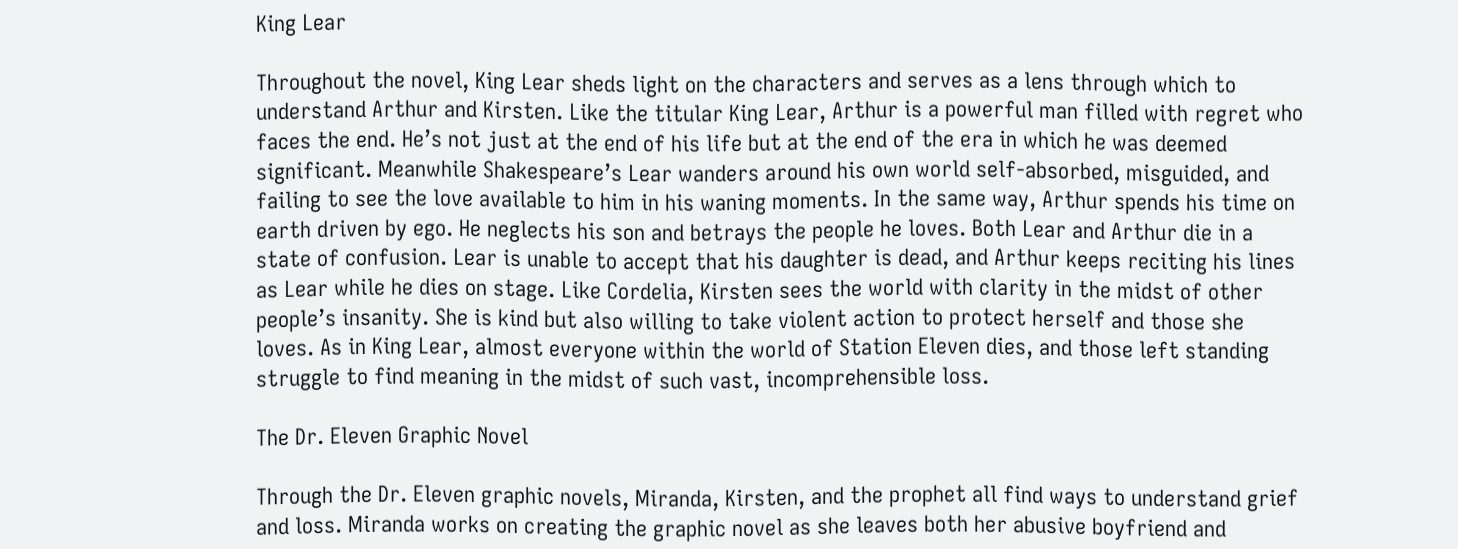King Lear

Throughout the novel, King Lear sheds light on the characters and serves as a lens through which to understand Arthur and Kirsten. Like the titular King Lear, Arthur is a powerful man filled with regret who faces the end. He’s not just at the end of his life but at the end of the era in which he was deemed significant. Meanwhile Shakespeare’s Lear wanders around his own world self-absorbed, misguided, and failing to see the love available to him in his waning moments. In the same way, Arthur spends his time on earth driven by ego. He neglects his son and betrays the people he loves. Both Lear and Arthur die in a state of confusion. Lear is unable to accept that his daughter is dead, and Arthur keeps reciting his lines as Lear while he dies on stage. Like Cordelia, Kirsten sees the world with clarity in the midst of other people’s insanity. She is kind but also willing to take violent action to protect herself and those she loves. As in King Lear, almost everyone within the world of Station Eleven dies, and those left standing struggle to find meaning in the midst of such vast, incomprehensible loss.

The Dr. Eleven Graphic Novel

Through the Dr. Eleven graphic novels, Miranda, Kirsten, and the prophet all find ways to understand grief and loss. Miranda works on creating the graphic novel as she leaves both her abusive boyfriend and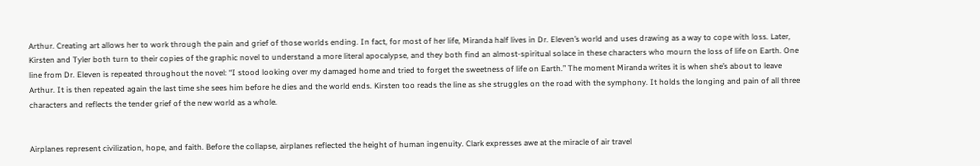Arthur. Creating art allows her to work through the pain and grief of those worlds ending. In fact, for most of her life, Miranda half lives in Dr. Eleven’s world and uses drawing as a way to cope with loss. Later, Kirsten and Tyler both turn to their copies of the graphic novel to understand a more literal apocalypse, and they both find an almost-spiritual solace in these characters who mourn the loss of life on Earth. One line from Dr. Eleven is repeated throughout the novel: “I stood looking over my damaged home and tried to forget the sweetness of life on Earth.” The moment Miranda writes it is when she’s about to leave Arthur. It is then repeated again the last time she sees him before he dies and the world ends. Kirsten too reads the line as she struggles on the road with the symphony. It holds the longing and pain of all three characters and reflects the tender grief of the new world as a whole.


Airplanes represent civilization, hope, and faith. Before the collapse, airplanes reflected the height of human ingenuity. Clark expresses awe at the miracle of air travel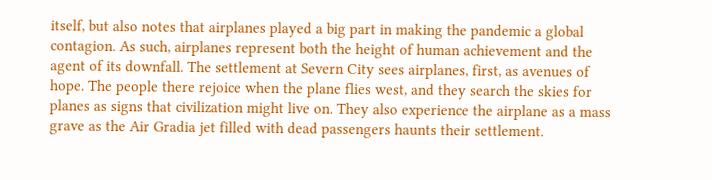itself, but also notes that airplanes played a big part in making the pandemic a global contagion. As such, airplanes represent both the height of human achievement and the agent of its downfall. The settlement at Severn City sees airplanes, first, as avenues of hope. The people there rejoice when the plane flies west, and they search the skies for planes as signs that civilization might live on. They also experience the airplane as a mass grave as the Air Gradia jet filled with dead passengers haunts their settlement.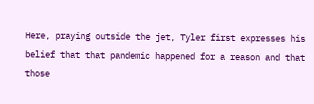Here, praying outside the jet, Tyler first expresses his belief that that pandemic happened for a reason and that those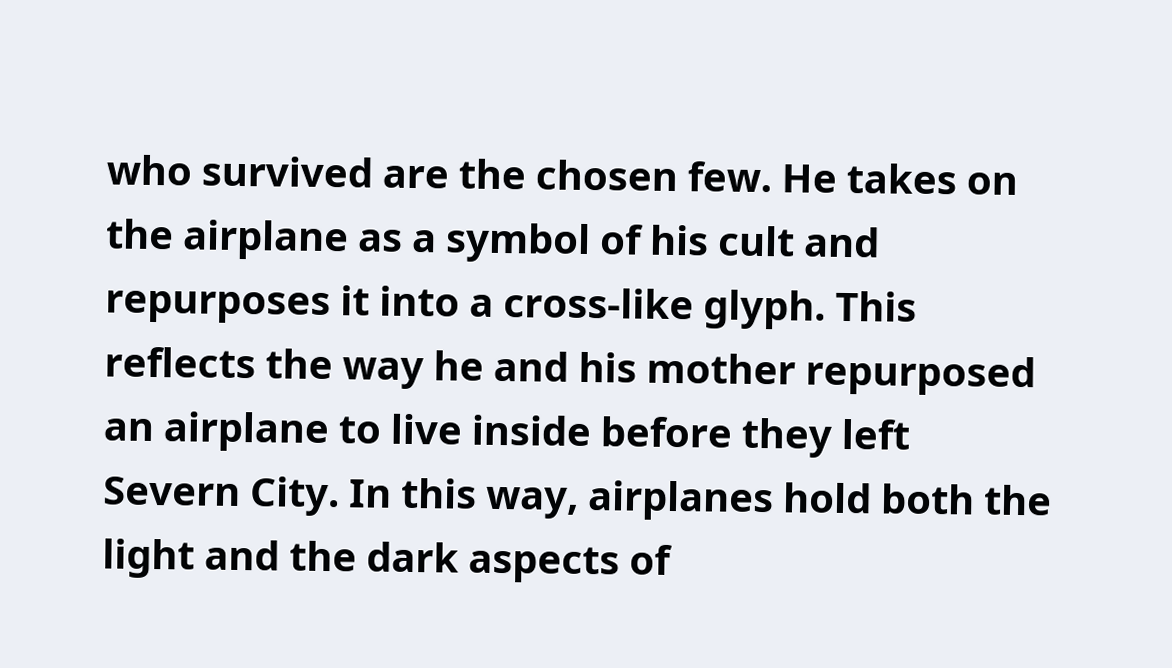who survived are the chosen few. He takes on the airplane as a symbol of his cult and repurposes it into a cross-like glyph. This reflects the way he and his mother repurposed an airplane to live inside before they left Severn City. In this way, airplanes hold both the light and the dark aspects of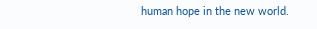human hope in the new world.